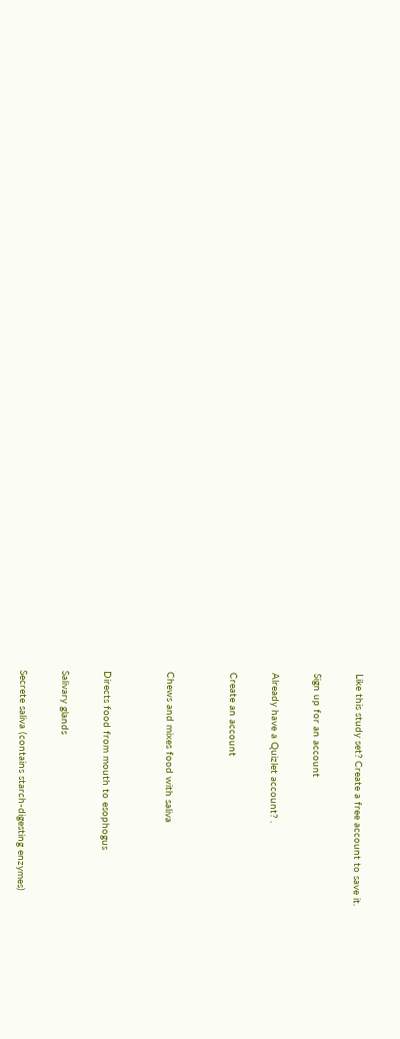Like this study set? Create a free account to save it.

Sign up for an account

Already have a Quizlet account? .

Create an account


Chews and mixes food with saliva


Directs food from mouth to esophogus

Salivary glands

Secrete saliva (contains starch-digesting enzymes)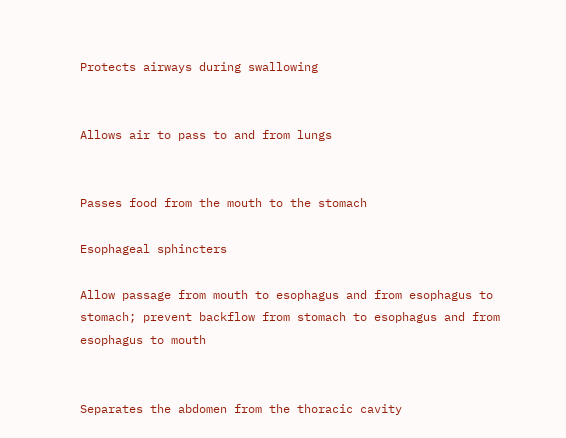Protects airways during swallowing


Allows air to pass to and from lungs


Passes food from the mouth to the stomach

Esophageal sphincters

Allow passage from mouth to esophagus and from esophagus to stomach; prevent backflow from stomach to esophagus and from esophagus to mouth


Separates the abdomen from the thoracic cavity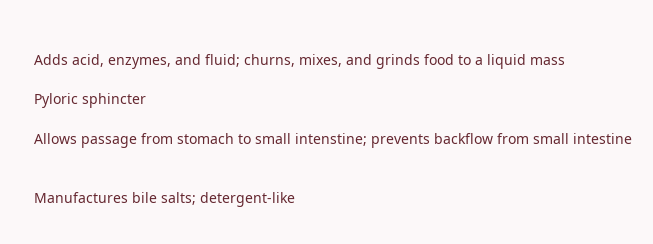Adds acid, enzymes, and fluid; churns, mixes, and grinds food to a liquid mass

Pyloric sphincter

Allows passage from stomach to small intenstine; prevents backflow from small intestine


Manufactures bile salts; detergent-like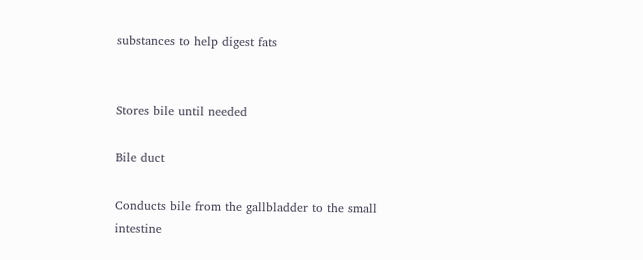substances to help digest fats


Stores bile until needed

Bile duct

Conducts bile from the gallbladder to the small intestine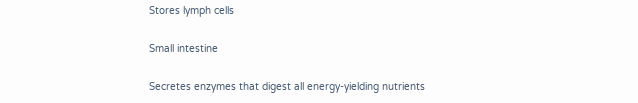Stores lymph cells

Small intestine

Secretes enzymes that digest all energy-yielding nutrients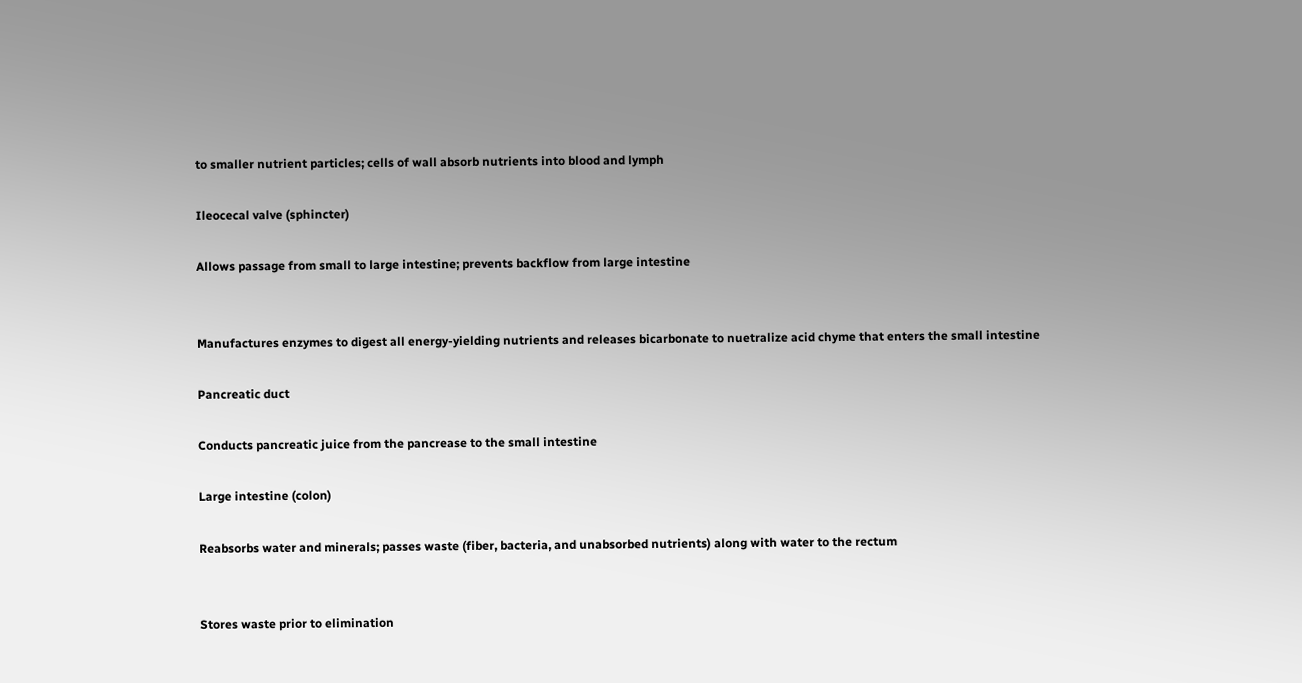to smaller nutrient particles; cells of wall absorb nutrients into blood and lymph

Ileocecal valve (sphincter)

Allows passage from small to large intestine; prevents backflow from large intestine


Manufactures enzymes to digest all energy-yielding nutrients and releases bicarbonate to nuetralize acid chyme that enters the small intestine

Pancreatic duct

Conducts pancreatic juice from the pancrease to the small intestine

Large intestine (colon)

Reabsorbs water and minerals; passes waste (fiber, bacteria, and unabsorbed nutrients) along with water to the rectum


Stores waste prior to elimination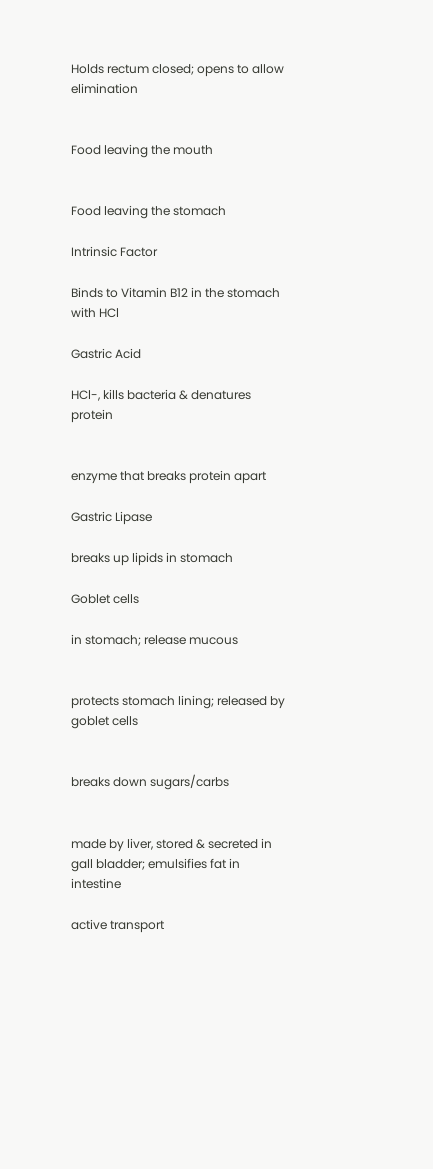Holds rectum closed; opens to allow elimination


Food leaving the mouth


Food leaving the stomach

Intrinsic Factor

Binds to Vitamin B12 in the stomach with HCl

Gastric Acid

HCl-, kills bacteria & denatures protein


enzyme that breaks protein apart

Gastric Lipase

breaks up lipids in stomach

Goblet cells

in stomach; release mucous


protects stomach lining; released by goblet cells


breaks down sugars/carbs


made by liver, stored & secreted in gall bladder; emulsifies fat in intestine

active transport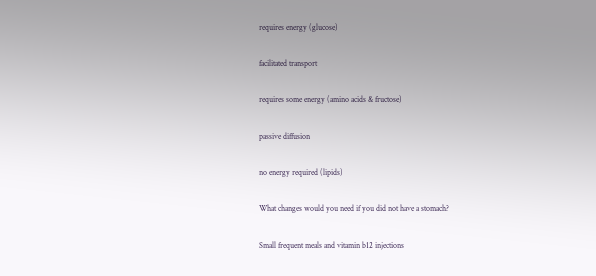requires energy (glucose)

facilitated transport

requires some energy (amino acids & fructose)

passive diffusion

no energy required (lipids)

What changes would you need if you did not have a stomach?

Small frequent meals and vitamin b12 injections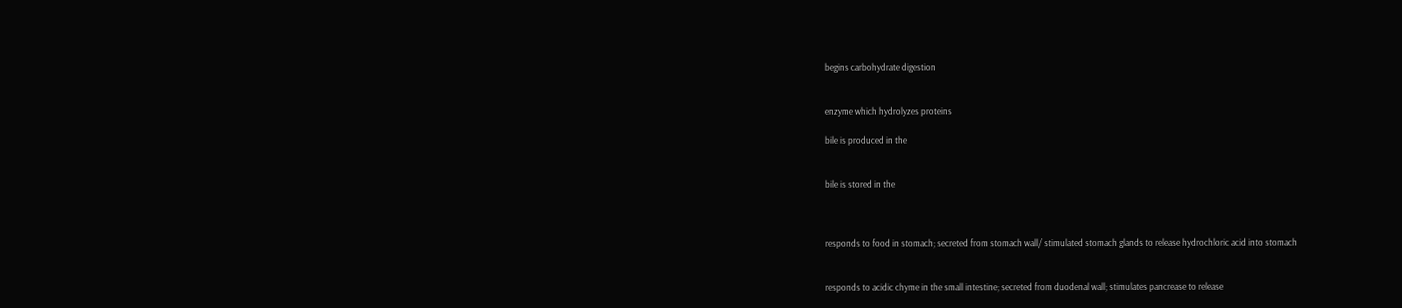begins carbohydrate digestion


enzyme which hydrolyzes proteins

bile is produced in the


bile is stored in the



responds to food in stomach; secreted from stomach wall/ stimulated stomach glands to release hydrochloric acid into stomach


responds to acidic chyme in the small intestine; secreted from duodenal wall; stimulates pancrease to release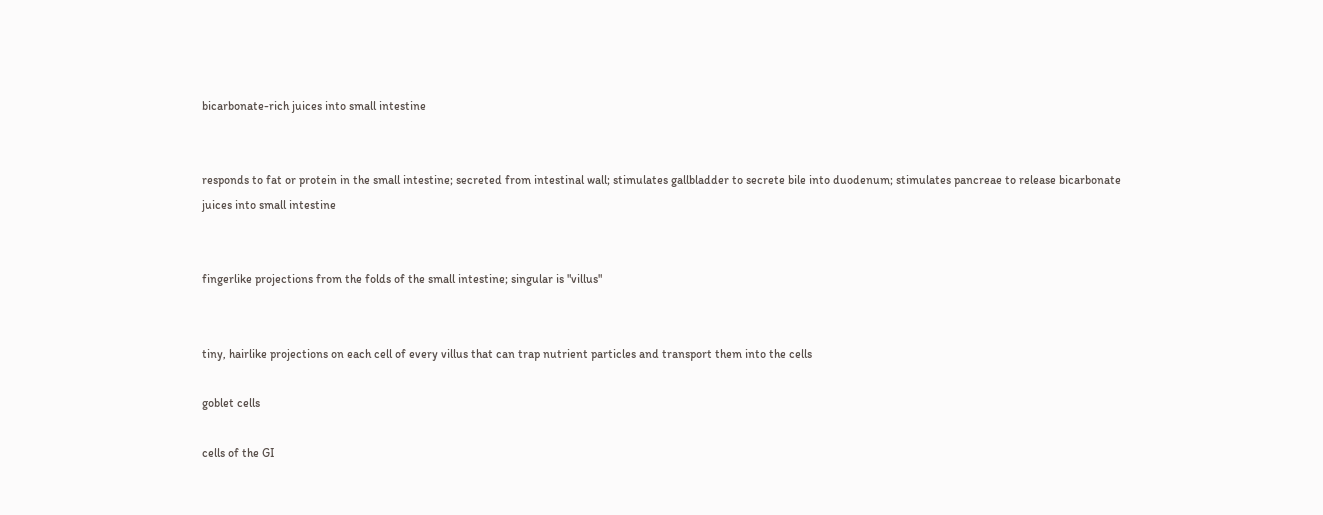bicarbonate-rich juices into small intestine


responds to fat or protein in the small intestine; secreted from intestinal wall; stimulates gallbladder to secrete bile into duodenum; stimulates pancreae to release bicarbonate juices into small intestine


fingerlike projections from the folds of the small intestine; singular is "villus"


tiny, hairlike projections on each cell of every villus that can trap nutrient particles and transport them into the cells

goblet cells

cells of the GI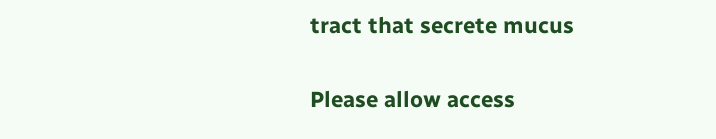tract that secrete mucus

Please allow access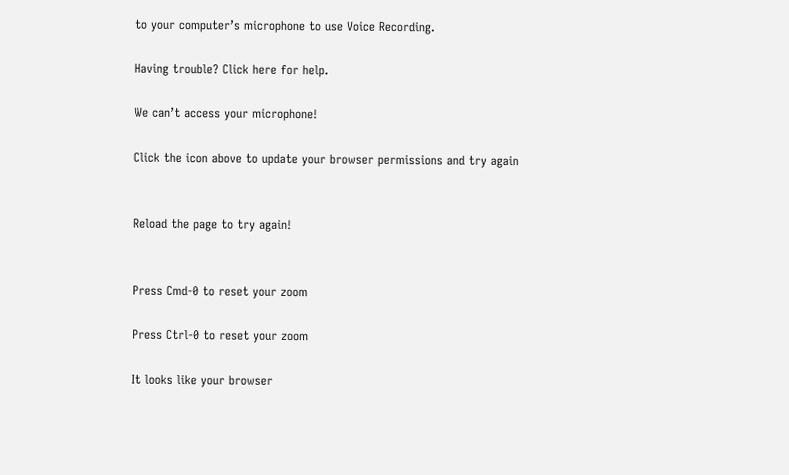to your computer’s microphone to use Voice Recording.

Having trouble? Click here for help.

We can’t access your microphone!

Click the icon above to update your browser permissions and try again


Reload the page to try again!


Press Cmd-0 to reset your zoom

Press Ctrl-0 to reset your zoom

It looks like your browser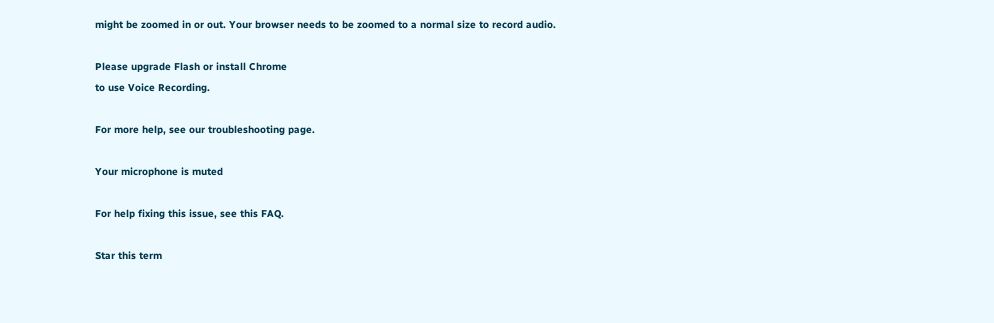might be zoomed in or out. Your browser needs to be zoomed to a normal size to record audio.

Please upgrade Flash or install Chrome
to use Voice Recording.

For more help, see our troubleshooting page.

Your microphone is muted

For help fixing this issue, see this FAQ.

Star this term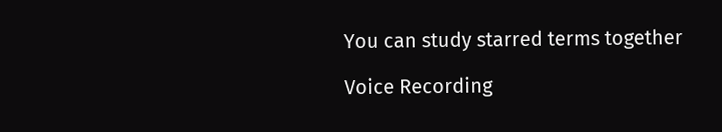You can study starred terms together

Voice Recording